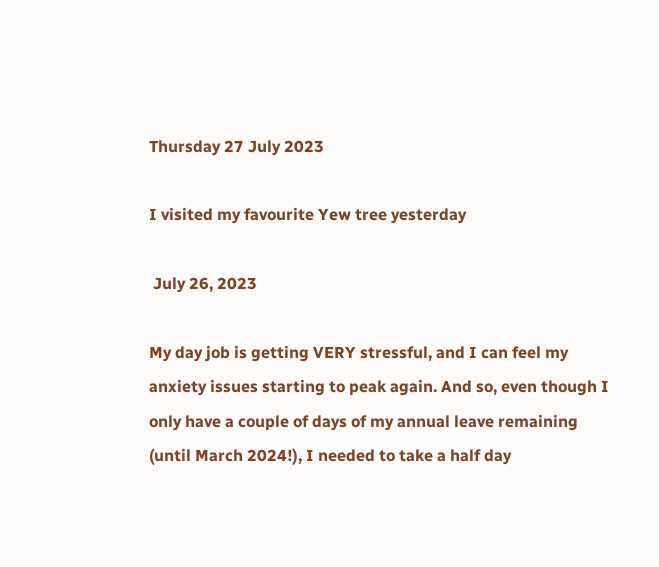Thursday 27 July 2023

I visited my favourite Yew tree yesterday

 July 26, 2023

My day job is getting VERY stressful, and I can feel my anxiety issues starting to peak again. And so, even though I only have a couple of days of my annual leave remaining (until March 2024!), I needed to take a half day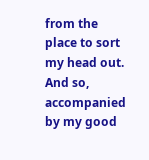from the place to sort my head out. And so, accompanied by my good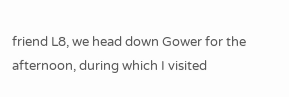friend L8, we head down Gower for the afternoon, during which I visited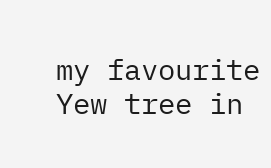my favourite Yew tree in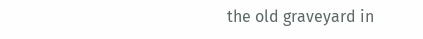the old graveyard in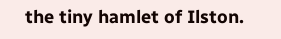the tiny hamlet of Ilston.